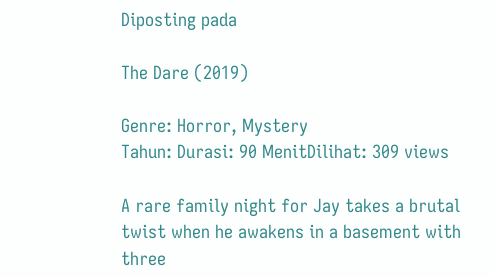Diposting pada

The Dare (2019)

Genre: Horror, Mystery
Tahun: Durasi: 90 MenitDilihat: 309 views

A rare family night for Jay takes a brutal twist when he awakens in a basement with three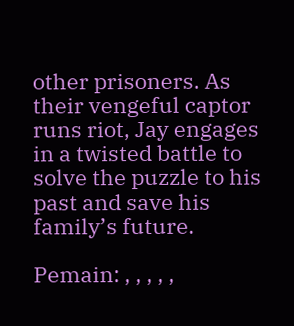other prisoners. As their vengeful captor runs riot, Jay engages in a twisted battle to solve the puzzle to his past and save his family’s future.

Pemain: , , , , ,